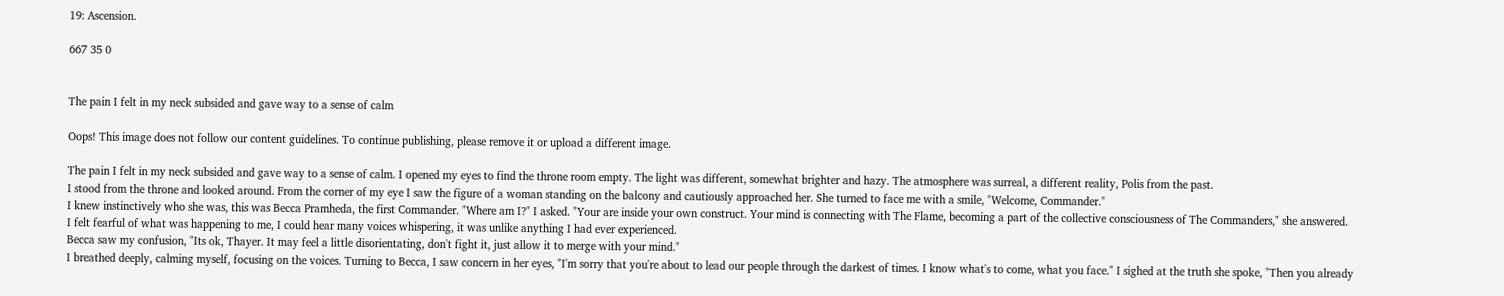19: Ascension.

667 35 0


The pain I felt in my neck subsided and gave way to a sense of calm

Oops! This image does not follow our content guidelines. To continue publishing, please remove it or upload a different image.

The pain I felt in my neck subsided and gave way to a sense of calm. I opened my eyes to find the throne room empty. The light was different, somewhat brighter and hazy. The atmosphere was surreal, a different reality, Polis from the past.
I stood from the throne and looked around. From the corner of my eye I saw the figure of a woman standing on the balcony and cautiously approached her. She turned to face me with a smile, "Welcome, Commander."
I knew instinctively who she was, this was Becca Pramheda, the first Commander. "Where am I?" I asked. "Your are inside your own construct. Your mind is connecting with The Flame, becoming a part of the collective consciousness of The Commanders," she answered.
I felt fearful of what was happening to me, I could hear many voices whispering, it was unlike anything I had ever experienced.
Becca saw my confusion, "Its ok, Thayer. It may feel a little disorientating, don't fight it, just allow it to merge with your mind."
I breathed deeply, calming myself, focusing on the voices. Turning to Becca, I saw concern in her eyes, "I'm sorry that you're about to lead our people through the darkest of times. I know what's to come, what you face." I sighed at the truth she spoke, "Then you already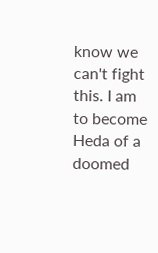know we can't fight this. I am to become Heda of a doomed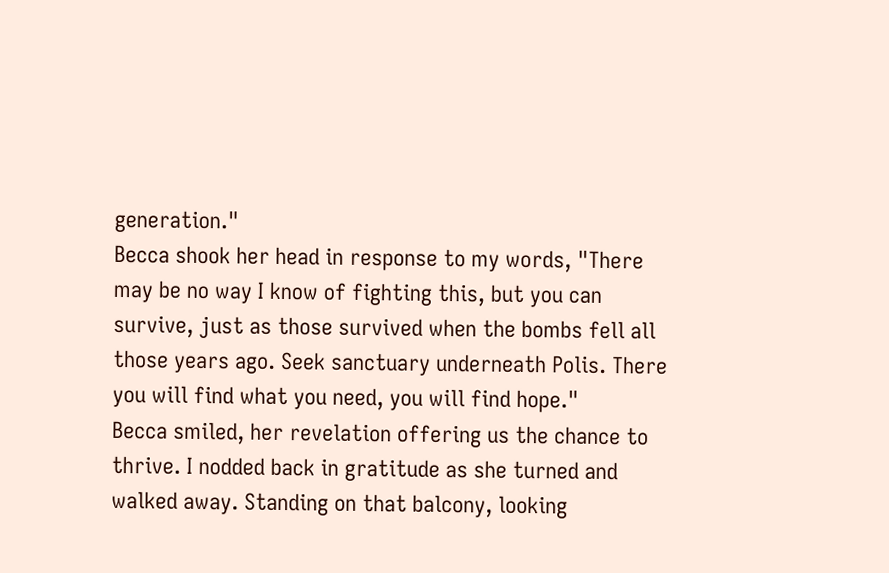generation."
Becca shook her head in response to my words, "There may be no way I know of fighting this, but you can survive, just as those survived when the bombs fell all those years ago. Seek sanctuary underneath Polis. There you will find what you need, you will find hope."
Becca smiled, her revelation offering us the chance to thrive. I nodded back in gratitude as she turned and walked away. Standing on that balcony, looking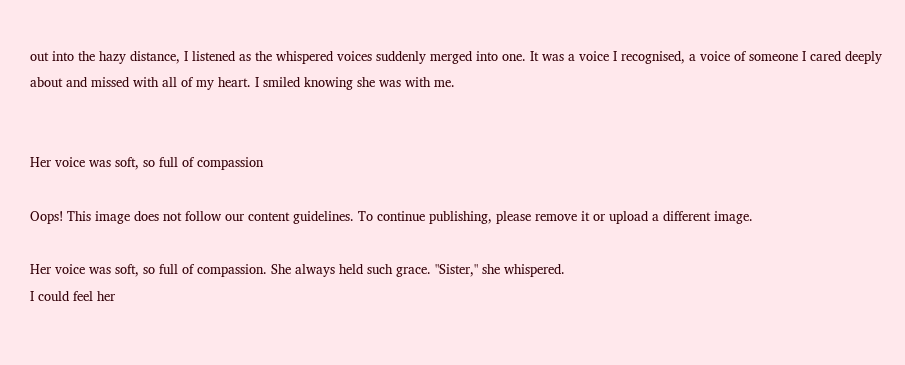out into the hazy distance, I listened as the whispered voices suddenly merged into one. It was a voice I recognised, a voice of someone I cared deeply about and missed with all of my heart. I smiled knowing she was with me.


Her voice was soft, so full of compassion

Oops! This image does not follow our content guidelines. To continue publishing, please remove it or upload a different image.

Her voice was soft, so full of compassion. She always held such grace. "Sister," she whispered.
I could feel her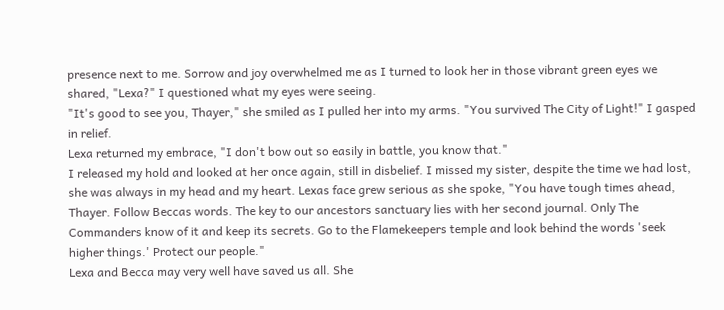presence next to me. Sorrow and joy overwhelmed me as I turned to look her in those vibrant green eyes we shared, "Lexa?" I questioned what my eyes were seeing.
"It's good to see you, Thayer," she smiled as I pulled her into my arms. "You survived The City of Light!" I gasped in relief.
Lexa returned my embrace, "I don't bow out so easily in battle, you know that."
I released my hold and looked at her once again, still in disbelief. I missed my sister, despite the time we had lost, she was always in my head and my heart. Lexas face grew serious as she spoke, "You have tough times ahead, Thayer. Follow Beccas words. The key to our ancestors sanctuary lies with her second journal. Only The Commanders know of it and keep its secrets. Go to the Flamekeepers temple and look behind the words 'seek higher things.' Protect our people."
Lexa and Becca may very well have saved us all. She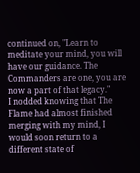continued on, "Learn to meditate your mind, you will have our guidance. The Commanders are one, you are now a part of that legacy."
I nodded knowing that The Flame had almost finished merging with my mind, I would soon return to a different state of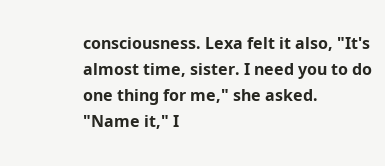consciousness. Lexa felt it also, "It's almost time, sister. I need you to do one thing for me," she asked. "Name it," I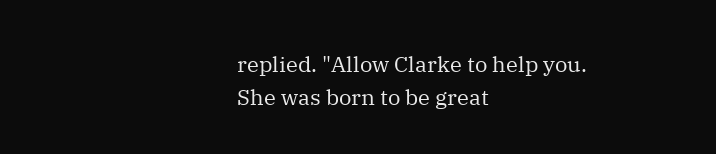replied. "Allow Clarke to help you. She was born to be great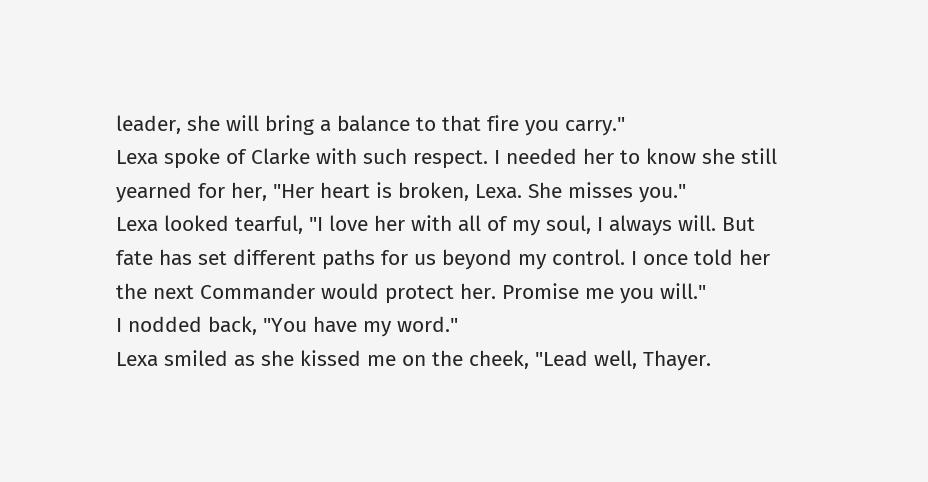leader, she will bring a balance to that fire you carry."
Lexa spoke of Clarke with such respect. I needed her to know she still yearned for her, "Her heart is broken, Lexa. She misses you."
Lexa looked tearful, "I love her with all of my soul, I always will. But fate has set different paths for us beyond my control. I once told her the next Commander would protect her. Promise me you will."
I nodded back, "You have my word."
Lexa smiled as she kissed me on the cheek, "Lead well, Thayer.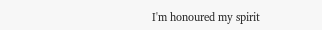I'm honoured my spirit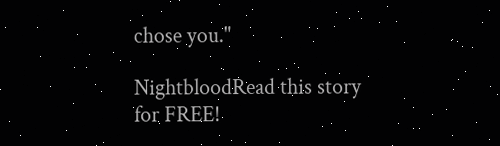chose you."

NightbloodRead this story for FREE!